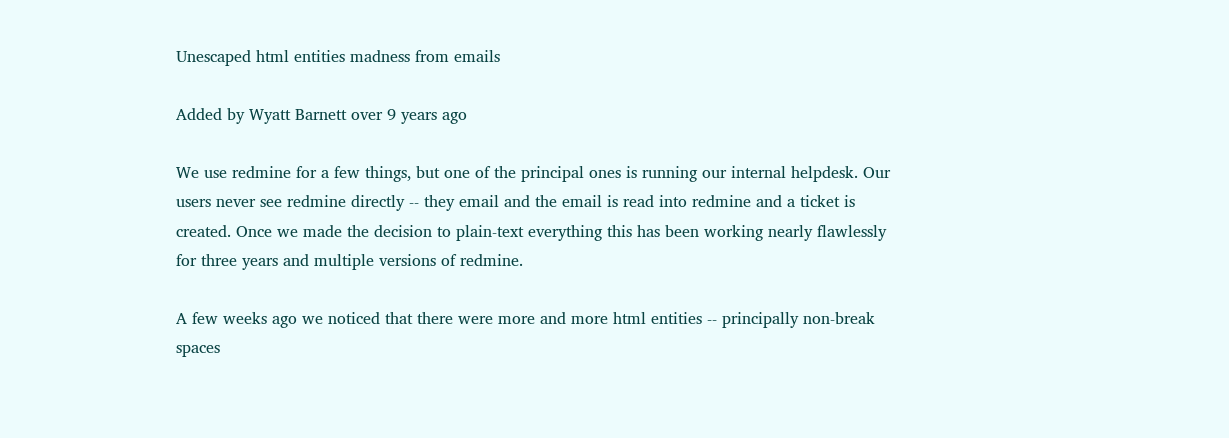Unescaped html entities madness from emails

Added by Wyatt Barnett over 9 years ago

We use redmine for a few things, but one of the principal ones is running our internal helpdesk. Our users never see redmine directly -- they email and the email is read into redmine and a ticket is created. Once we made the decision to plain-text everything this has been working nearly flawlessly for three years and multiple versions of redmine.

A few weeks ago we noticed that there were more and more html entities -- principally non-break spaces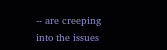-- are creeping into the issues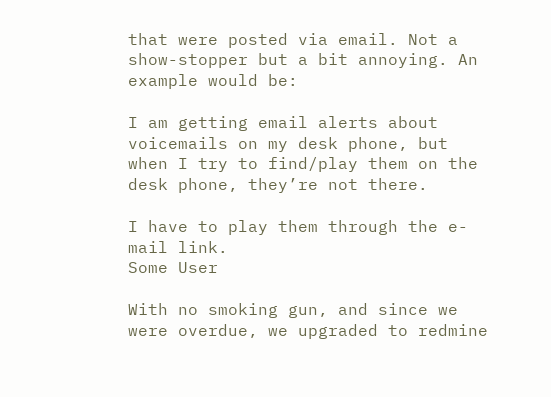that were posted via email. Not a show-stopper but a bit annoying. An example would be:

I am getting email alerts about voicemails on my desk phone, but when I try to find/play them on the desk phone, they’re not there.

I have to play them through the e-mail link.
Some User

With no smoking gun, and since we were overdue, we upgraded to redmine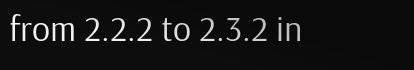from 2.2.2 to 2.3.2 in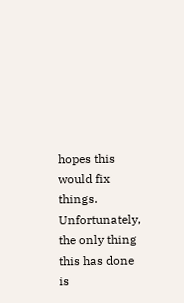hopes this would fix things. Unfortunately, the only thing this has done is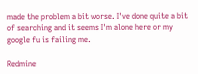made the problem a bit worse. I've done quite a bit of searching and it seems I'm alone here or my google fu is failing me.

Redmine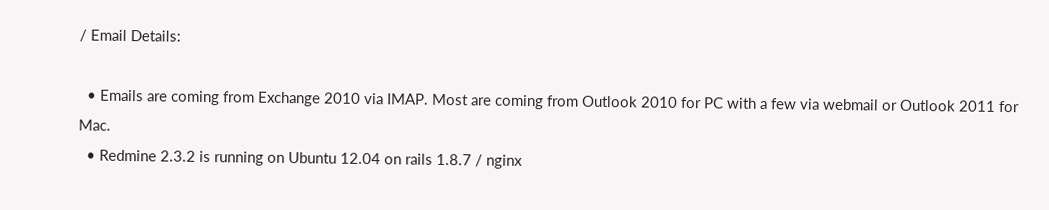/ Email Details:

  • Emails are coming from Exchange 2010 via IMAP. Most are coming from Outlook 2010 for PC with a few via webmail or Outlook 2011 for Mac.
  • Redmine 2.3.2 is running on Ubuntu 12.04 on rails 1.8.7 / nginx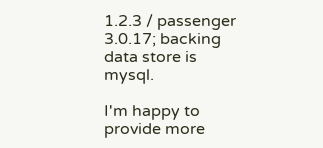1.2.3 / passenger 3.0.17; backing data store is mysql.

I'm happy to provide more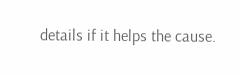details if it helps the cause.